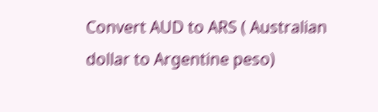Convert AUD to ARS ( Australian dollar to Argentine peso)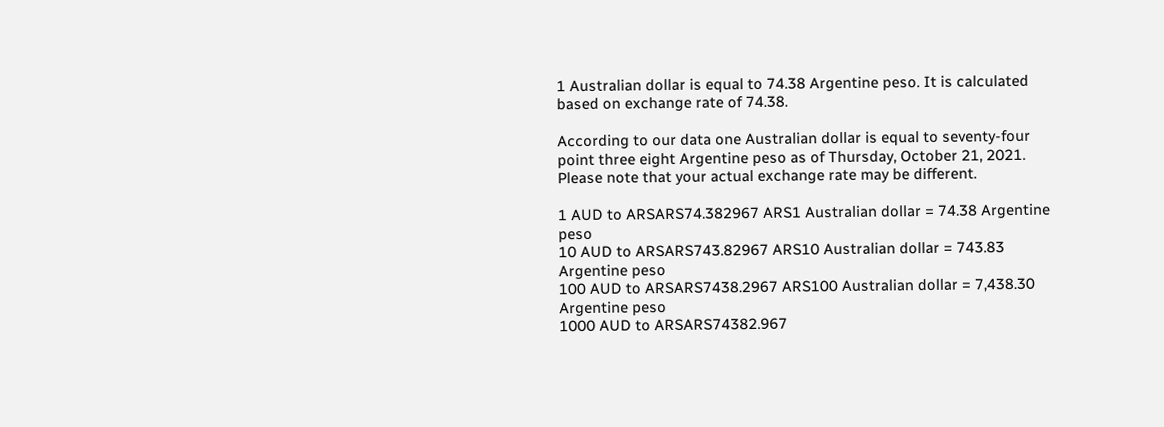1 Australian dollar is equal to 74.38 Argentine peso. It is calculated based on exchange rate of 74.38.

According to our data one Australian dollar is equal to seventy-four point three eight Argentine peso as of Thursday, October 21, 2021. Please note that your actual exchange rate may be different.

1 AUD to ARSARS74.382967 ARS1 Australian dollar = 74.38 Argentine peso
10 AUD to ARSARS743.82967 ARS10 Australian dollar = 743.83 Argentine peso
100 AUD to ARSARS7438.2967 ARS100 Australian dollar = 7,438.30 Argentine peso
1000 AUD to ARSARS74382.967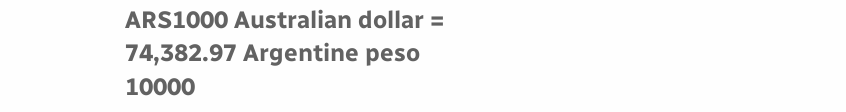ARS1000 Australian dollar = 74,382.97 Argentine peso
10000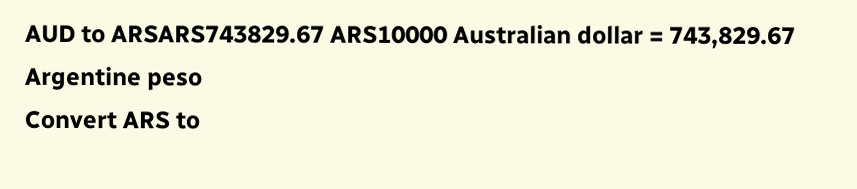AUD to ARSARS743829.67 ARS10000 Australian dollar = 743,829.67 Argentine peso
Convert ARS to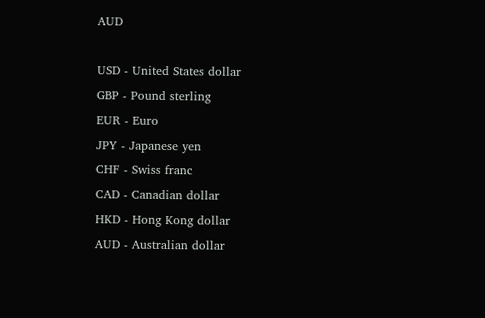AUD

USD - United States dollar
GBP - Pound sterling
EUR - Euro
JPY - Japanese yen
CHF - Swiss franc
CAD - Canadian dollar
HKD - Hong Kong dollar
AUD - Australian dollar